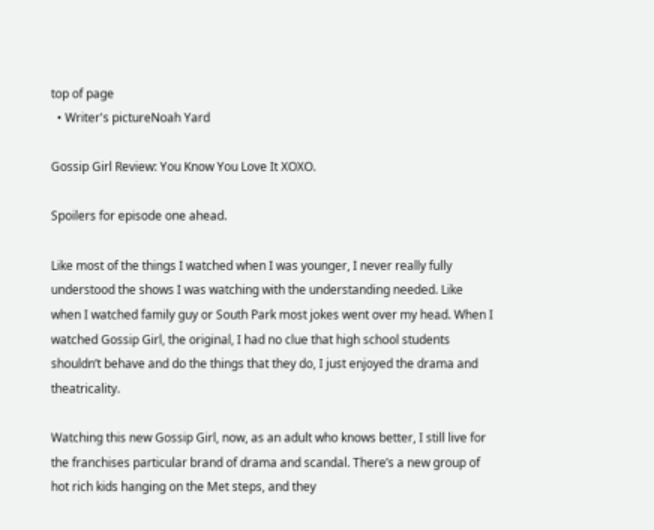top of page
  • Writer's pictureNoah Yard

Gossip Girl Review: You Know You Love It XOXO.

Spoilers for episode one ahead.

Like most of the things I watched when I was younger, I never really fully understood the shows I was watching with the understanding needed. Like when I watched family guy or South Park most jokes went over my head. When I watched Gossip Girl, the original, I had no clue that high school students shouldn’t behave and do the things that they do, I just enjoyed the drama and theatricality.

Watching this new Gossip Girl, now, as an adult who knows better, I still live for the franchises particular brand of drama and scandal. There’s a new group of hot rich kids hanging on the Met steps, and they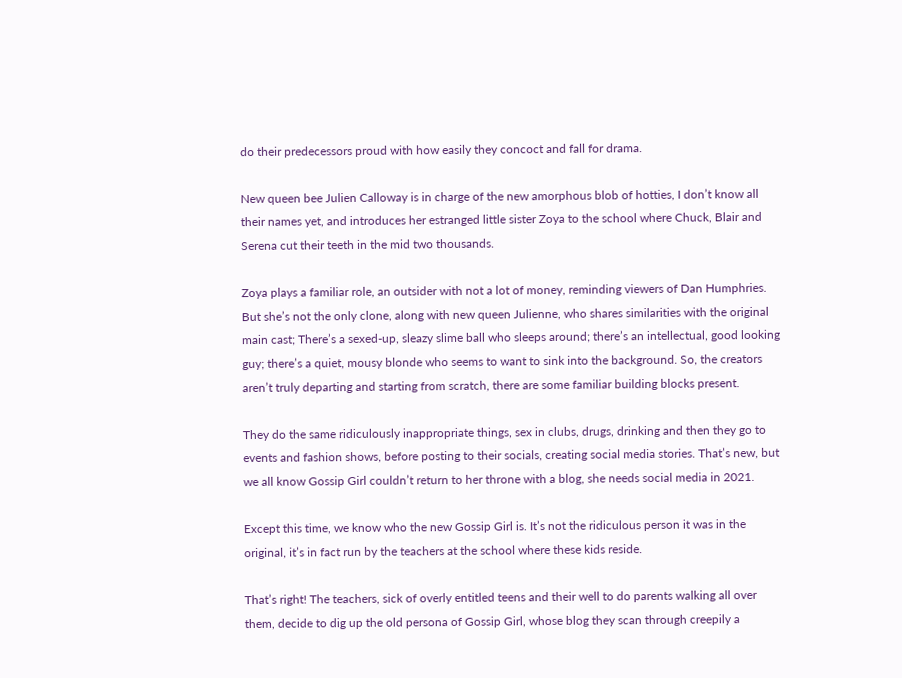do their predecessors proud with how easily they concoct and fall for drama.

New queen bee Julien Calloway is in charge of the new amorphous blob of hotties, I don’t know all their names yet, and introduces her estranged little sister Zoya to the school where Chuck, Blair and Serena cut their teeth in the mid two thousands.

Zoya plays a familiar role, an outsider with not a lot of money, reminding viewers of Dan Humphries. But she’s not the only clone, along with new queen Julienne, who shares similarities with the original main cast; There’s a sexed-up, sleazy slime ball who sleeps around; there’s an intellectual, good looking guy; there’s a quiet, mousy blonde who seems to want to sink into the background. So, the creators aren’t truly departing and starting from scratch, there are some familiar building blocks present.

They do the same ridiculously inappropriate things, sex in clubs, drugs, drinking and then they go to events and fashion shows, before posting to their socials, creating social media stories. That’s new, but we all know Gossip Girl couldn’t return to her throne with a blog, she needs social media in 2021.

Except this time, we know who the new Gossip Girl is. It’s not the ridiculous person it was in the original, it’s in fact run by the teachers at the school where these kids reside.

That’s right! The teachers, sick of overly entitled teens and their well to do parents walking all over them, decide to dig up the old persona of Gossip Girl, whose blog they scan through creepily a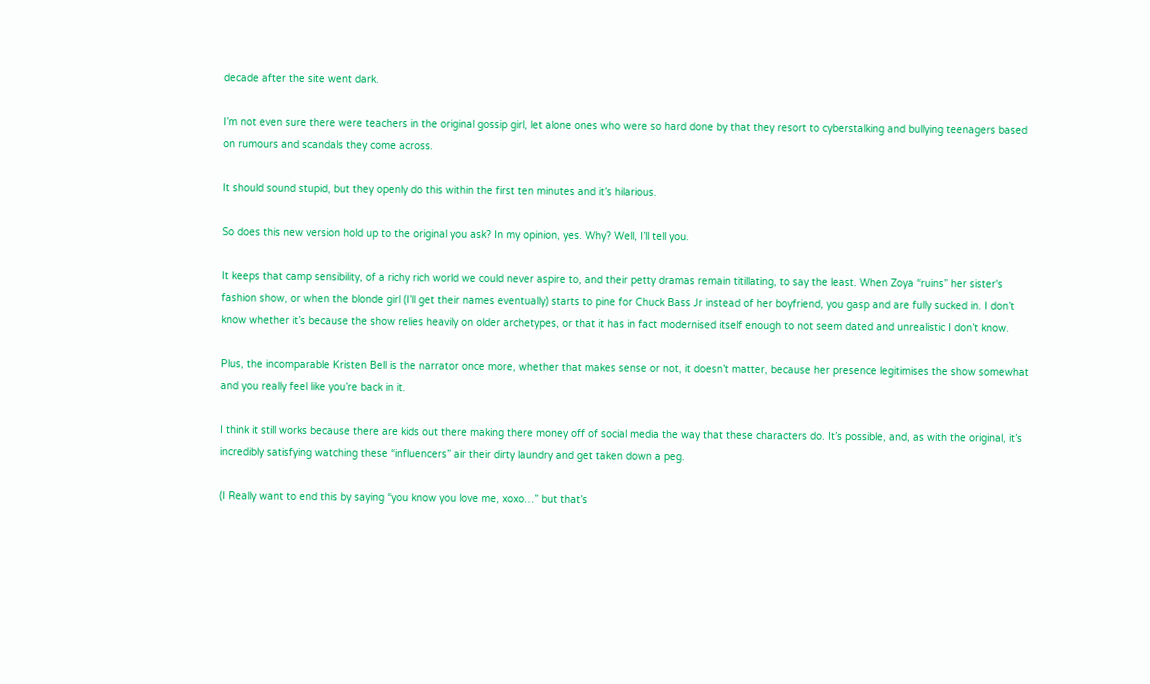decade after the site went dark.

I’m not even sure there were teachers in the original gossip girl, let alone ones who were so hard done by that they resort to cyberstalking and bullying teenagers based on rumours and scandals they come across.

It should sound stupid, but they openly do this within the first ten minutes and it’s hilarious.

So does this new version hold up to the original you ask? In my opinion, yes. Why? Well, I’ll tell you.

It keeps that camp sensibility, of a richy rich world we could never aspire to, and their petty dramas remain titillating, to say the least. When Zoya “ruins” her sister's fashion show, or when the blonde girl (I’ll get their names eventually) starts to pine for Chuck Bass Jr instead of her boyfriend, you gasp and are fully sucked in. I don’t know whether it’s because the show relies heavily on older archetypes, or that it has in fact modernised itself enough to not seem dated and unrealistic I don’t know.

Plus, the incomparable Kristen Bell is the narrator once more, whether that makes sense or not, it doesn’t matter, because her presence legitimises the show somewhat and you really feel like you’re back in it.

I think it still works because there are kids out there making there money off of social media the way that these characters do. It’s possible, and, as with the original, it’s incredibly satisfying watching these “influencers” air their dirty laundry and get taken down a peg.

(I Really want to end this by saying “you know you love me, xoxo…” but that’s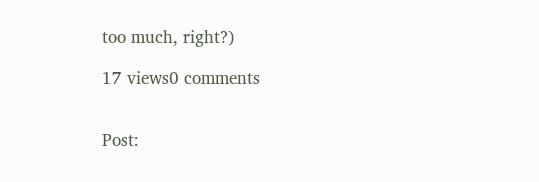too much, right?)

17 views0 comments


Post: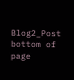Blog2_Post
bottom of page